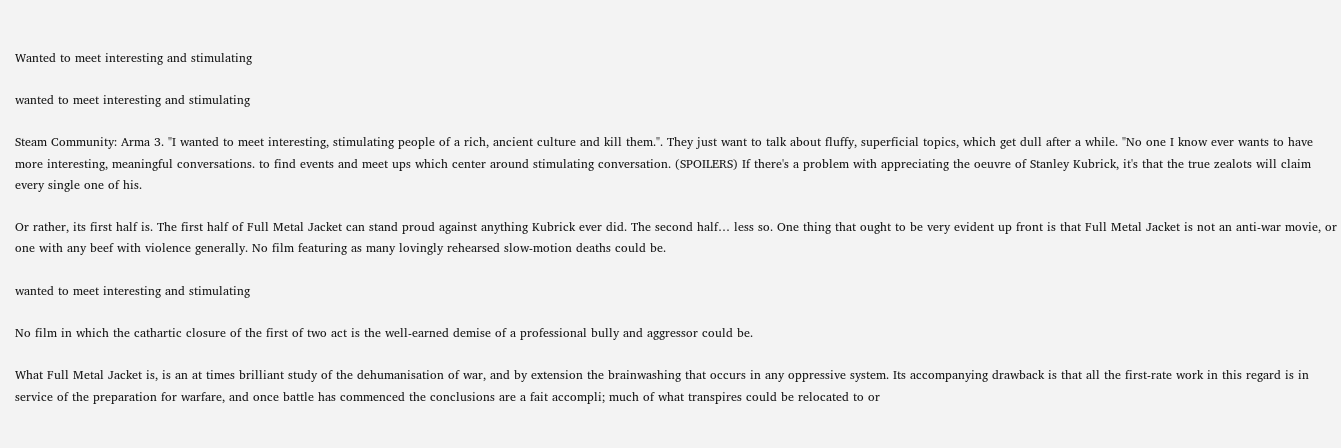Wanted to meet interesting and stimulating

wanted to meet interesting and stimulating

Steam Community: Arma 3. "I wanted to meet interesting, stimulating people of a rich, ancient culture and kill them.". They just want to talk about fluffy, superficial topics, which get dull after a while. "No one I know ever wants to have more interesting, meaningful conversations. to find events and meet ups which center around stimulating conversation. (SPOILERS) If there's a problem with appreciating the oeuvre of Stanley Kubrick, it's that the true zealots will claim every single one of his.

Or rather, its first half is. The first half of Full Metal Jacket can stand proud against anything Kubrick ever did. The second half… less so. One thing that ought to be very evident up front is that Full Metal Jacket is not an anti-war movie, or one with any beef with violence generally. No film featuring as many lovingly rehearsed slow-motion deaths could be.

wanted to meet interesting and stimulating

No film in which the cathartic closure of the first of two act is the well-earned demise of a professional bully and aggressor could be.

What Full Metal Jacket is, is an at times brilliant study of the dehumanisation of war, and by extension the brainwashing that occurs in any oppressive system. Its accompanying drawback is that all the first-rate work in this regard is in service of the preparation for warfare, and once battle has commenced the conclusions are a fait accompli; much of what transpires could be relocated to or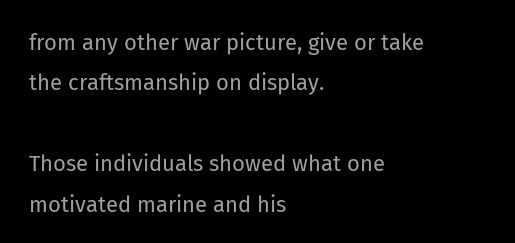from any other war picture, give or take the craftsmanship on display.

Those individuals showed what one motivated marine and his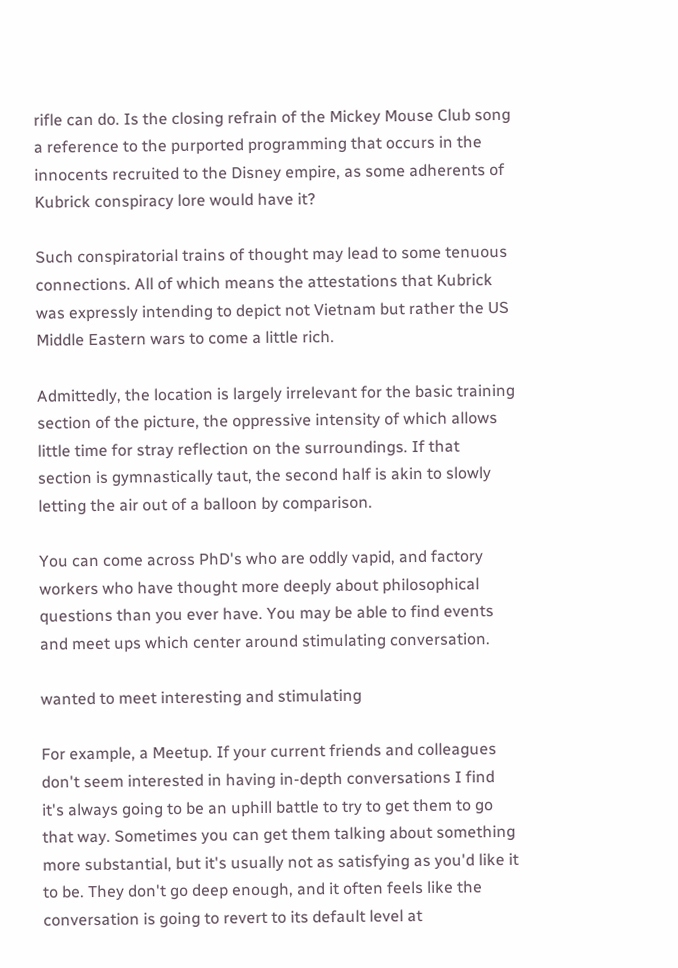rifle can do. Is the closing refrain of the Mickey Mouse Club song a reference to the purported programming that occurs in the innocents recruited to the Disney empire, as some adherents of Kubrick conspiracy lore would have it?

Such conspiratorial trains of thought may lead to some tenuous connections. All of which means the attestations that Kubrick was expressly intending to depict not Vietnam but rather the US Middle Eastern wars to come a little rich.

Admittedly, the location is largely irrelevant for the basic training section of the picture, the oppressive intensity of which allows little time for stray reflection on the surroundings. If that section is gymnastically taut, the second half is akin to slowly letting the air out of a balloon by comparison.

You can come across PhD's who are oddly vapid, and factory workers who have thought more deeply about philosophical questions than you ever have. You may be able to find events and meet ups which center around stimulating conversation.

wanted to meet interesting and stimulating

For example, a Meetup. If your current friends and colleagues don't seem interested in having in-depth conversations I find it's always going to be an uphill battle to try to get them to go that way. Sometimes you can get them talking about something more substantial, but it's usually not as satisfying as you'd like it to be. They don't go deep enough, and it often feels like the conversation is going to revert to its default level at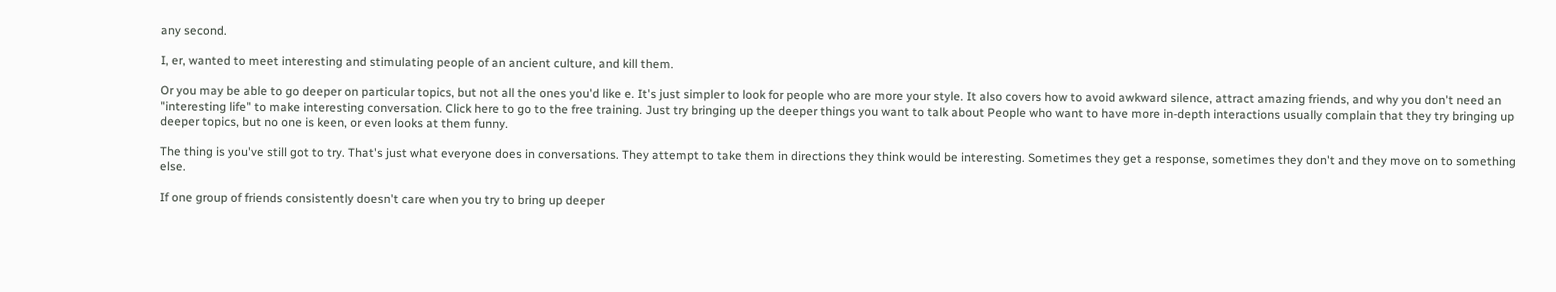any second.

I, er, wanted to meet interesting and stimulating people of an ancient culture, and kill them.

Or you may be able to go deeper on particular topics, but not all the ones you'd like e. It's just simpler to look for people who are more your style. It also covers how to avoid awkward silence, attract amazing friends, and why you don't need an "interesting life" to make interesting conversation. Click here to go to the free training. Just try bringing up the deeper things you want to talk about People who want to have more in-depth interactions usually complain that they try bringing up deeper topics, but no one is keen, or even looks at them funny.

The thing is you've still got to try. That's just what everyone does in conversations. They attempt to take them in directions they think would be interesting. Sometimes they get a response, sometimes they don't and they move on to something else.

If one group of friends consistently doesn't care when you try to bring up deeper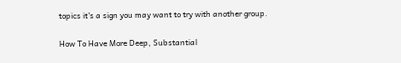topics it's a sign you may want to try with another group.

How To Have More Deep, Substantial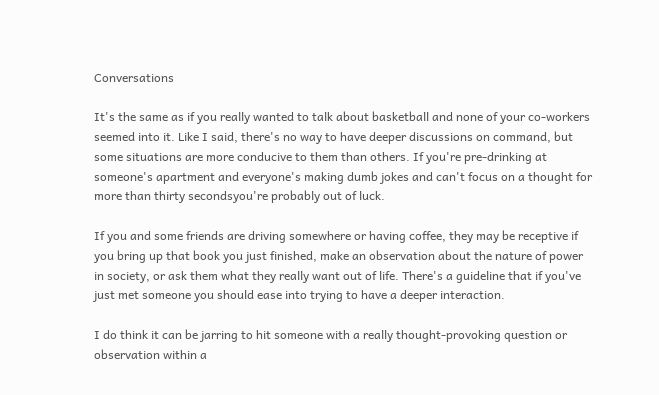Conversations

It's the same as if you really wanted to talk about basketball and none of your co-workers seemed into it. Like I said, there's no way to have deeper discussions on command, but some situations are more conducive to them than others. If you're pre-drinking at someone's apartment and everyone's making dumb jokes and can't focus on a thought for more than thirty secondsyou're probably out of luck.

If you and some friends are driving somewhere or having coffee, they may be receptive if you bring up that book you just finished, make an observation about the nature of power in society, or ask them what they really want out of life. There's a guideline that if you've just met someone you should ease into trying to have a deeper interaction.

I do think it can be jarring to hit someone with a really thought-provoking question or observation within a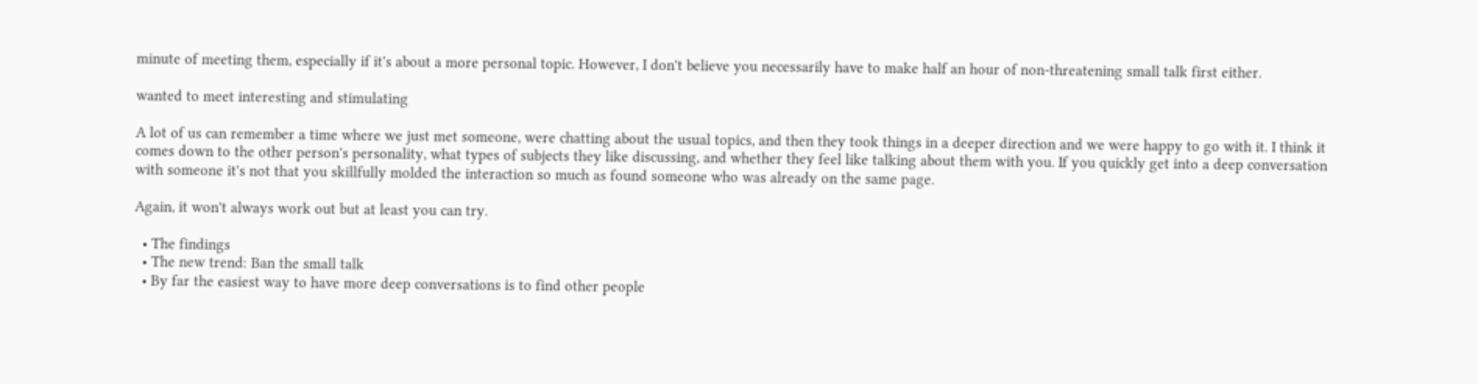minute of meeting them, especially if it's about a more personal topic. However, I don't believe you necessarily have to make half an hour of non-threatening small talk first either.

wanted to meet interesting and stimulating

A lot of us can remember a time where we just met someone, were chatting about the usual topics, and then they took things in a deeper direction and we were happy to go with it. I think it comes down to the other person's personality, what types of subjects they like discussing, and whether they feel like talking about them with you. If you quickly get into a deep conversation with someone it's not that you skillfully molded the interaction so much as found someone who was already on the same page.

Again, it won't always work out but at least you can try.

  • The findings
  • The new trend: Ban the small talk
  • By far the easiest way to have more deep conversations is to find other people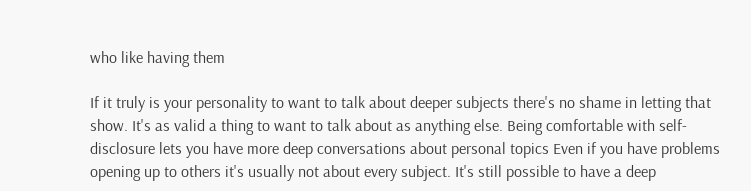who like having them

If it truly is your personality to want to talk about deeper subjects there's no shame in letting that show. It's as valid a thing to want to talk about as anything else. Being comfortable with self-disclosure lets you have more deep conversations about personal topics Even if you have problems opening up to others it's usually not about every subject. It's still possible to have a deep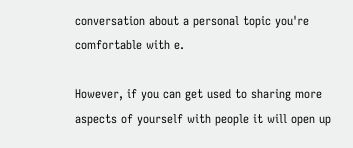conversation about a personal topic you're comfortable with e.

However, if you can get used to sharing more aspects of yourself with people it will open up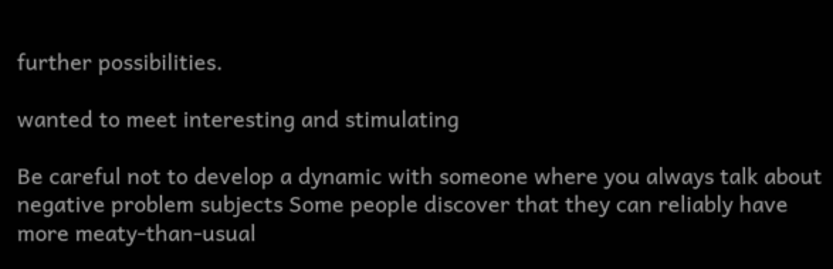further possibilities.

wanted to meet interesting and stimulating

Be careful not to develop a dynamic with someone where you always talk about negative problem subjects Some people discover that they can reliably have more meaty-than-usual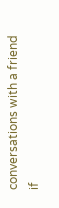conversations with a friend if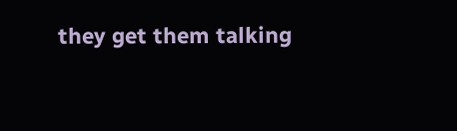they get them talking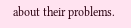about their problems.